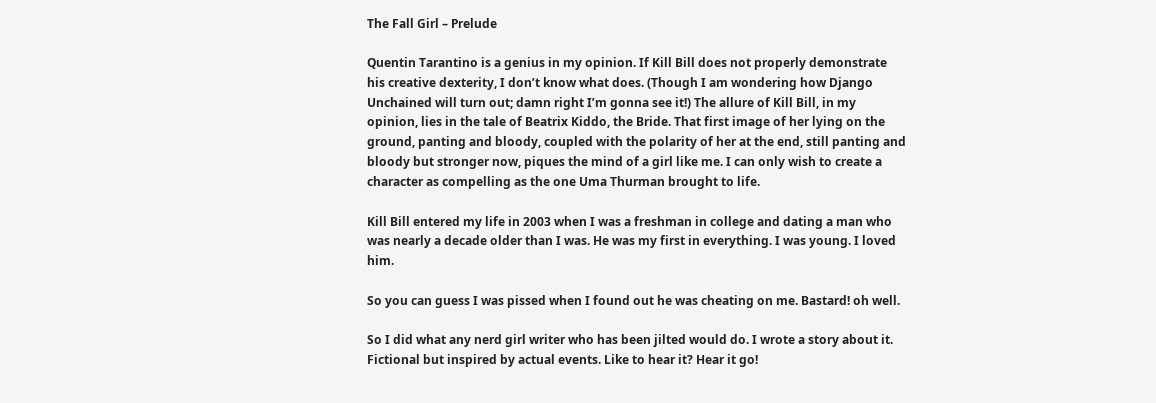The Fall Girl – Prelude

Quentin Tarantino is a genius in my opinion. If Kill Bill does not properly demonstrate his creative dexterity, I don’t know what does. (Though I am wondering how Django Unchained will turn out; damn right I’m gonna see it!) The allure of Kill Bill, in my opinion, lies in the tale of Beatrix Kiddo, the Bride. That first image of her lying on the ground, panting and bloody, coupled with the polarity of her at the end, still panting and bloody but stronger now, piques the mind of a girl like me. I can only wish to create a character as compelling as the one Uma Thurman brought to life.

Kill Bill entered my life in 2003 when I was a freshman in college and dating a man who was nearly a decade older than I was. He was my first in everything. I was young. I loved him.

So you can guess I was pissed when I found out he was cheating on me. Bastard! oh well.

So I did what any nerd girl writer who has been jilted would do. I wrote a story about it. Fictional but inspired by actual events. Like to hear it? Hear it go!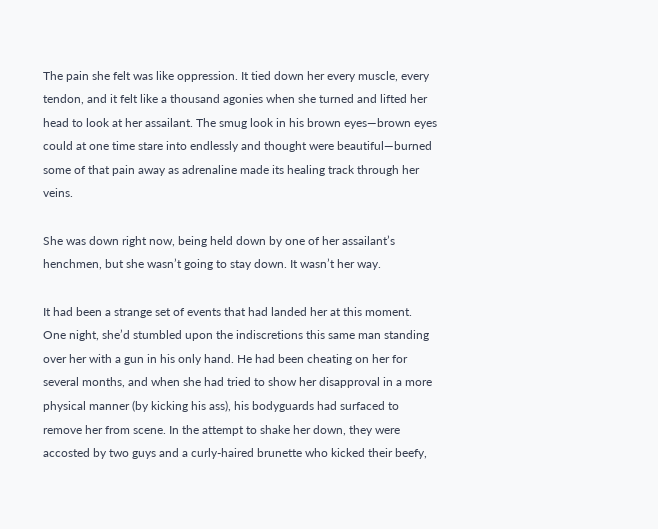The pain she felt was like oppression. It tied down her every muscle, every tendon, and it felt like a thousand agonies when she turned and lifted her head to look at her assailant. The smug look in his brown eyes—brown eyes could at one time stare into endlessly and thought were beautiful—burned some of that pain away as adrenaline made its healing track through her veins.

She was down right now, being held down by one of her assailant’s henchmen, but she wasn’t going to stay down. It wasn’t her way.

It had been a strange set of events that had landed her at this moment. One night, she’d stumbled upon the indiscretions this same man standing over her with a gun in his only hand. He had been cheating on her for several months, and when she had tried to show her disapproval in a more physical manner (by kicking his ass), his bodyguards had surfaced to remove her from scene. In the attempt to shake her down, they were accosted by two guys and a curly-haired brunette who kicked their beefy,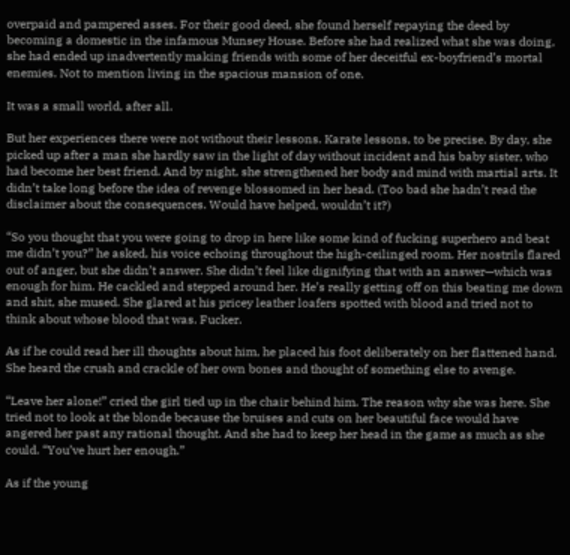overpaid and pampered asses. For their good deed, she found herself repaying the deed by becoming a domestic in the infamous Munsey House. Before she had realized what she was doing, she had ended up inadvertently making friends with some of her deceitful ex-boyfriend’s mortal enemies. Not to mention living in the spacious mansion of one.

It was a small world, after all.

But her experiences there were not without their lessons. Karate lessons, to be precise. By day, she picked up after a man she hardly saw in the light of day without incident and his baby sister, who had become her best friend. And by night, she strengthened her body and mind with martial arts. It didn’t take long before the idea of revenge blossomed in her head. (Too bad she hadn’t read the disclaimer about the consequences. Would have helped, wouldn’t it?)

“So you thought that you were going to drop in here like some kind of fucking superhero and beat me didn’t you?” he asked, his voice echoing throughout the high-ceilinged room. Her nostrils flared out of anger, but she didn’t answer. She didn’t feel like dignifying that with an answer—which was enough for him. He cackled and stepped around her. He’s really getting off on this beating me down and shit, she mused. She glared at his pricey leather loafers spotted with blood and tried not to think about whose blood that was. Fucker.

As if he could read her ill thoughts about him, he placed his foot deliberately on her flattened hand. She heard the crush and crackle of her own bones and thought of something else to avenge.

“Leave her alone!” cried the girl tied up in the chair behind him. The reason why she was here. She tried not to look at the blonde because the bruises and cuts on her beautiful face would have angered her past any rational thought. And she had to keep her head in the game as much as she could. “You’ve hurt her enough.”

As if the young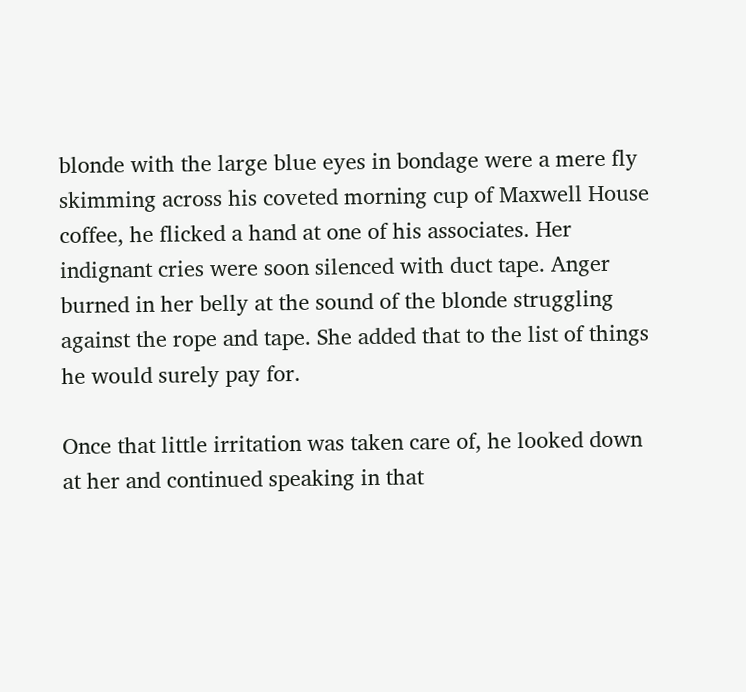blonde with the large blue eyes in bondage were a mere fly skimming across his coveted morning cup of Maxwell House coffee, he flicked a hand at one of his associates. Her indignant cries were soon silenced with duct tape. Anger burned in her belly at the sound of the blonde struggling against the rope and tape. She added that to the list of things he would surely pay for.

Once that little irritation was taken care of, he looked down at her and continued speaking in that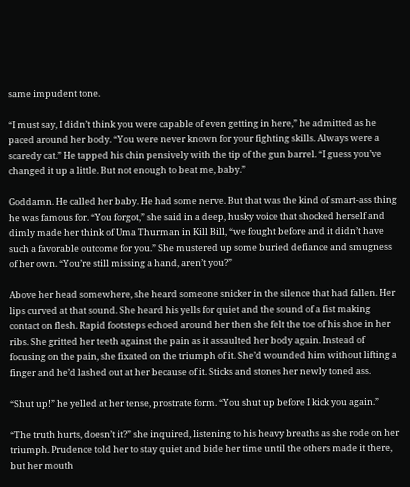same impudent tone.

“I must say, I didn’t think you were capable of even getting in here,” he admitted as he paced around her body. “You were never known for your fighting skills. Always were a scaredy cat.” He tapped his chin pensively with the tip of the gun barrel. “I guess you’ve changed it up a little. But not enough to beat me, baby.”

Goddamn. He called her baby. He had some nerve. But that was the kind of smart-ass thing he was famous for. “You forgot,” she said in a deep, husky voice that shocked herself and dimly made her think of Uma Thurman in Kill Bill, “we fought before and it didn’t have such a favorable outcome for you.” She mustered up some buried defiance and smugness of her own. “You’re still missing a hand, aren’t you?”

Above her head somewhere, she heard someone snicker in the silence that had fallen. Her lips curved at that sound. She heard his yells for quiet and the sound of a fist making contact on flesh. Rapid footsteps echoed around her then she felt the toe of his shoe in her ribs. She gritted her teeth against the pain as it assaulted her body again. Instead of focusing on the pain, she fixated on the triumph of it. She’d wounded him without lifting a finger and he’d lashed out at her because of it. Sticks and stones her newly toned ass.

“Shut up!” he yelled at her tense, prostrate form. “You shut up before I kick you again.”

“The truth hurts, doesn’t it?” she inquired, listening to his heavy breaths as she rode on her triumph. Prudence told her to stay quiet and bide her time until the others made it there, but her mouth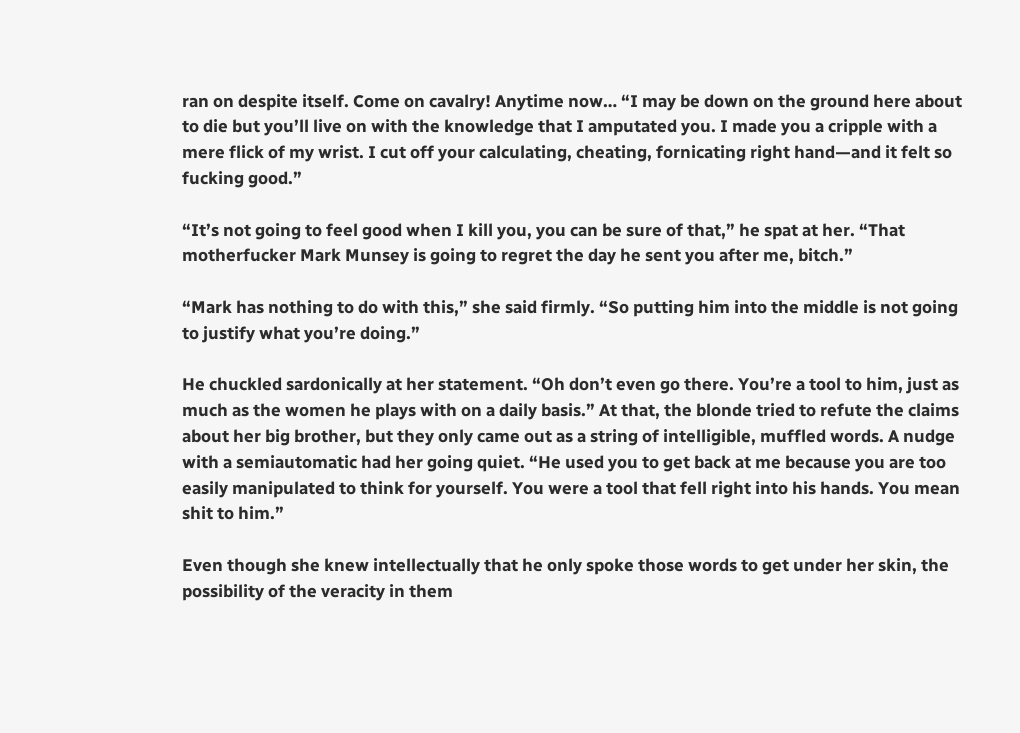ran on despite itself. Come on cavalry! Anytime now… “I may be down on the ground here about to die but you’ll live on with the knowledge that I amputated you. I made you a cripple with a mere flick of my wrist. I cut off your calculating, cheating, fornicating right hand—and it felt so fucking good.”

“It’s not going to feel good when I kill you, you can be sure of that,” he spat at her. “That motherfucker Mark Munsey is going to regret the day he sent you after me, bitch.”

“Mark has nothing to do with this,” she said firmly. “So putting him into the middle is not going to justify what you’re doing.”

He chuckled sardonically at her statement. “Oh don’t even go there. You’re a tool to him, just as much as the women he plays with on a daily basis.” At that, the blonde tried to refute the claims about her big brother, but they only came out as a string of intelligible, muffled words. A nudge with a semiautomatic had her going quiet. “He used you to get back at me because you are too easily manipulated to think for yourself. You were a tool that fell right into his hands. You mean shit to him.”

Even though she knew intellectually that he only spoke those words to get under her skin, the possibility of the veracity in them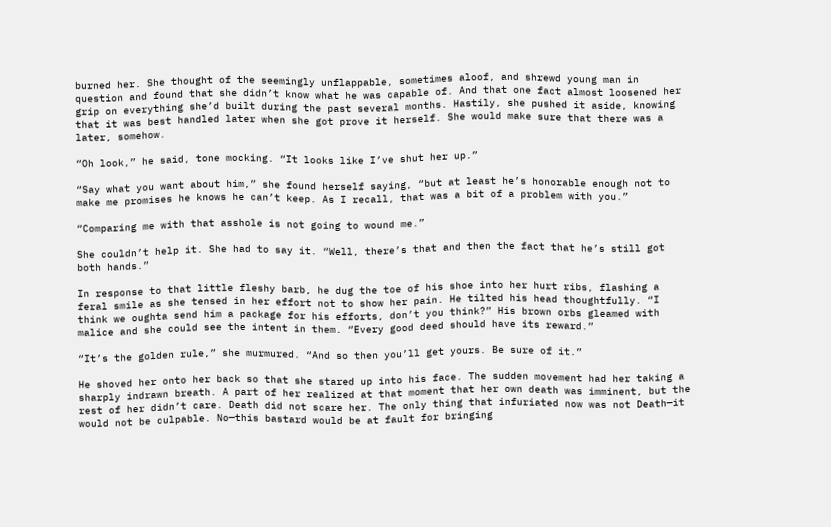burned her. She thought of the seemingly unflappable, sometimes aloof, and shrewd young man in question and found that she didn’t know what he was capable of. And that one fact almost loosened her grip on everything she’d built during the past several months. Hastily, she pushed it aside, knowing that it was best handled later when she got prove it herself. She would make sure that there was a later, somehow.

“Oh look,” he said, tone mocking. “It looks like I’ve shut her up.”

“Say what you want about him,” she found herself saying, “but at least he’s honorable enough not to make me promises he knows he can’t keep. As I recall, that was a bit of a problem with you.”

“Comparing me with that asshole is not going to wound me.”

She couldn’t help it. She had to say it. “Well, there’s that and then the fact that he’s still got both hands.”

In response to that little fleshy barb, he dug the toe of his shoe into her hurt ribs, flashing a feral smile as she tensed in her effort not to show her pain. He tilted his head thoughtfully. “I think we oughta send him a package for his efforts, don’t you think?” His brown orbs gleamed with malice and she could see the intent in them. “Every good deed should have its reward.”

“It’s the golden rule,” she murmured. “And so then you’ll get yours. Be sure of it.”

He shoved her onto her back so that she stared up into his face. The sudden movement had her taking a sharply indrawn breath. A part of her realized at that moment that her own death was imminent, but the rest of her didn’t care. Death did not scare her. The only thing that infuriated now was not Death—it would not be culpable. No—this bastard would be at fault for bringing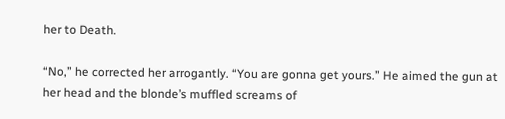her to Death.

“No,” he corrected her arrogantly. “You are gonna get yours.” He aimed the gun at her head and the blonde’s muffled screams of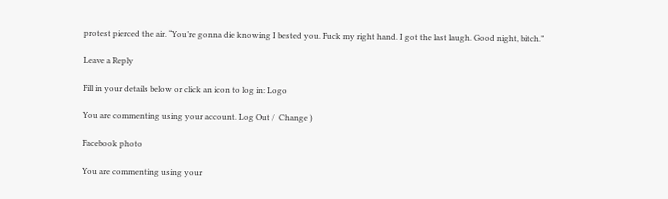protest pierced the air. “You’re gonna die knowing I bested you. Fuck my right hand. I got the last laugh. Good night, bitch.”

Leave a Reply

Fill in your details below or click an icon to log in: Logo

You are commenting using your account. Log Out /  Change )

Facebook photo

You are commenting using your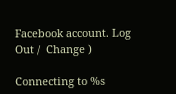Facebook account. Log Out /  Change )

Connecting to %s